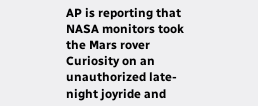AP is reporting that NASA monitors took the Mars rover Curiosity on an unauthorized late-night joyride and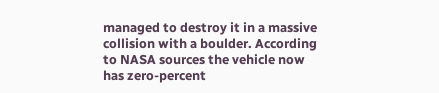managed to destroy it in a massive collision with a boulder. According to NASA sources the vehicle now has zero-percent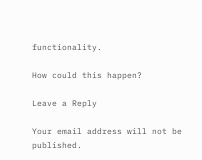functionality.

How could this happen?

Leave a Reply

Your email address will not be published.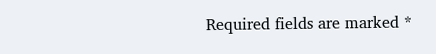Required fields are marked *